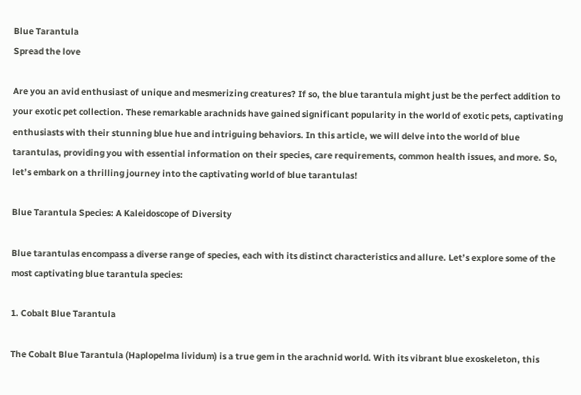Blue Tarantula
Spread the love

Are you an avid enthusiast of unique and mesmerizing creatures? If so, the blue tarantula might just be the perfect addition to your exotic pet collection. These remarkable arachnids have gained significant popularity in the world of exotic pets, captivating enthusiasts with their stunning blue hue and intriguing behaviors. In this article, we will delve into the world of blue tarantulas, providing you with essential information on their species, care requirements, common health issues, and more. So, let’s embark on a thrilling journey into the captivating world of blue tarantulas!

Blue Tarantula Species: A Kaleidoscope of Diversity

Blue tarantulas encompass a diverse range of species, each with its distinct characteristics and allure. Let’s explore some of the most captivating blue tarantula species:

1. Cobalt Blue Tarantula

The Cobalt Blue Tarantula (Haplopelma lividum) is a true gem in the arachnid world. With its vibrant blue exoskeleton, this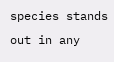species stands out in any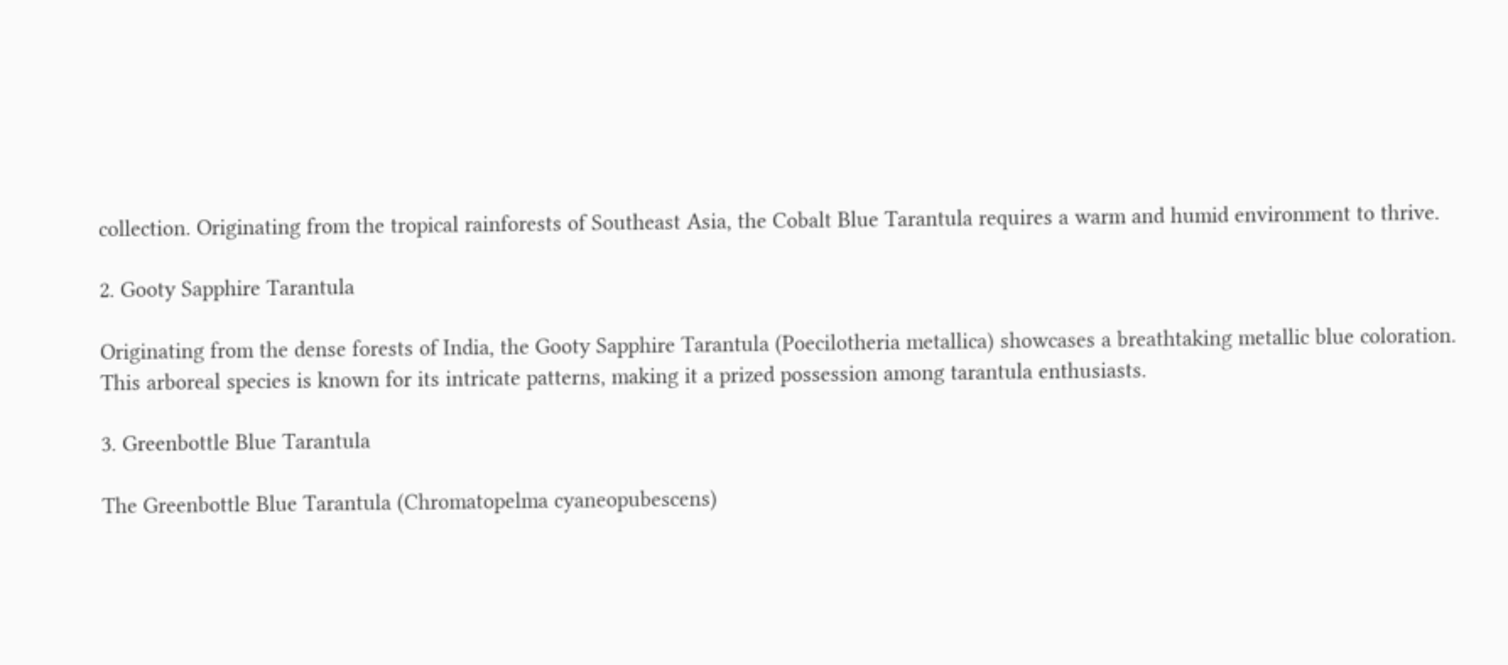collection. Originating from the tropical rainforests of Southeast Asia, the Cobalt Blue Tarantula requires a warm and humid environment to thrive.

2. Gooty Sapphire Tarantula

Originating from the dense forests of India, the Gooty Sapphire Tarantula (Poecilotheria metallica) showcases a breathtaking metallic blue coloration. This arboreal species is known for its intricate patterns, making it a prized possession among tarantula enthusiasts.

3. Greenbottle Blue Tarantula

The Greenbottle Blue Tarantula (Chromatopelma cyaneopubescens)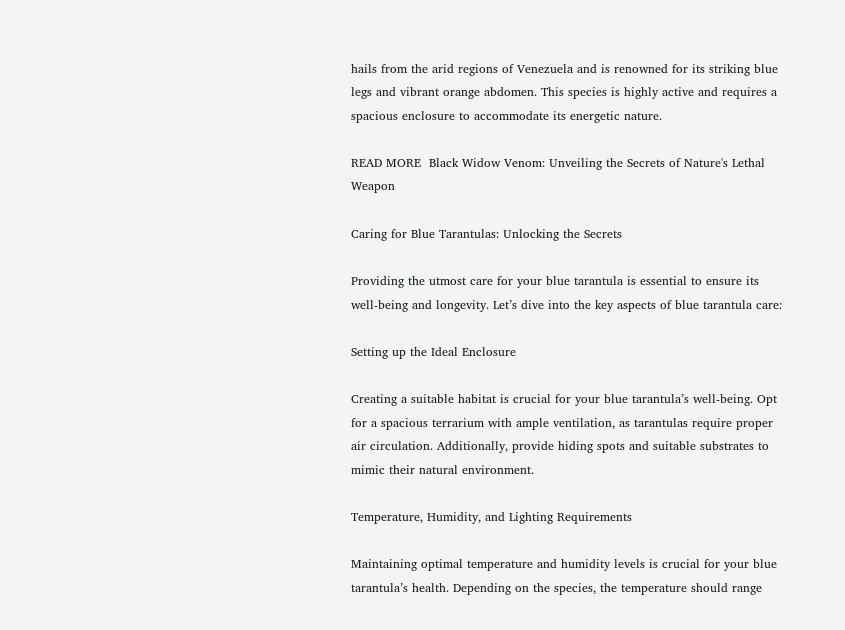hails from the arid regions of Venezuela and is renowned for its striking blue legs and vibrant orange abdomen. This species is highly active and requires a spacious enclosure to accommodate its energetic nature.

READ MORE  Black Widow Venom: Unveiling the Secrets of Nature's Lethal Weapon

Caring for Blue Tarantulas: Unlocking the Secrets

Providing the utmost care for your blue tarantula is essential to ensure its well-being and longevity. Let’s dive into the key aspects of blue tarantula care:

Setting up the Ideal Enclosure

Creating a suitable habitat is crucial for your blue tarantula’s well-being. Opt for a spacious terrarium with ample ventilation, as tarantulas require proper air circulation. Additionally, provide hiding spots and suitable substrates to mimic their natural environment.

Temperature, Humidity, and Lighting Requirements

Maintaining optimal temperature and humidity levels is crucial for your blue tarantula’s health. Depending on the species, the temperature should range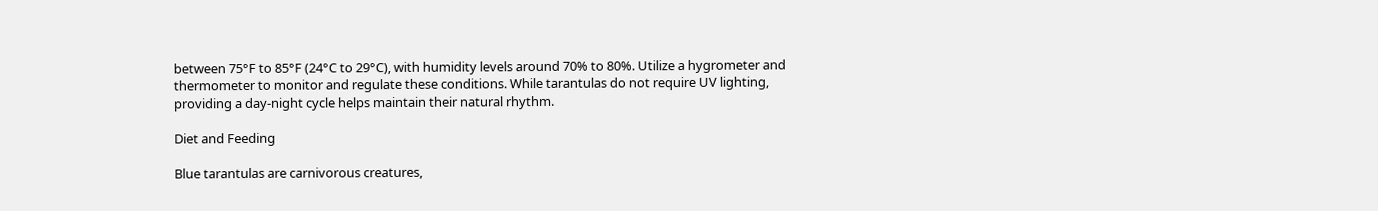between 75°F to 85°F (24°C to 29°C), with humidity levels around 70% to 80%. Utilize a hygrometer and thermometer to monitor and regulate these conditions. While tarantulas do not require UV lighting, providing a day-night cycle helps maintain their natural rhythm.

Diet and Feeding

Blue tarantulas are carnivorous creatures,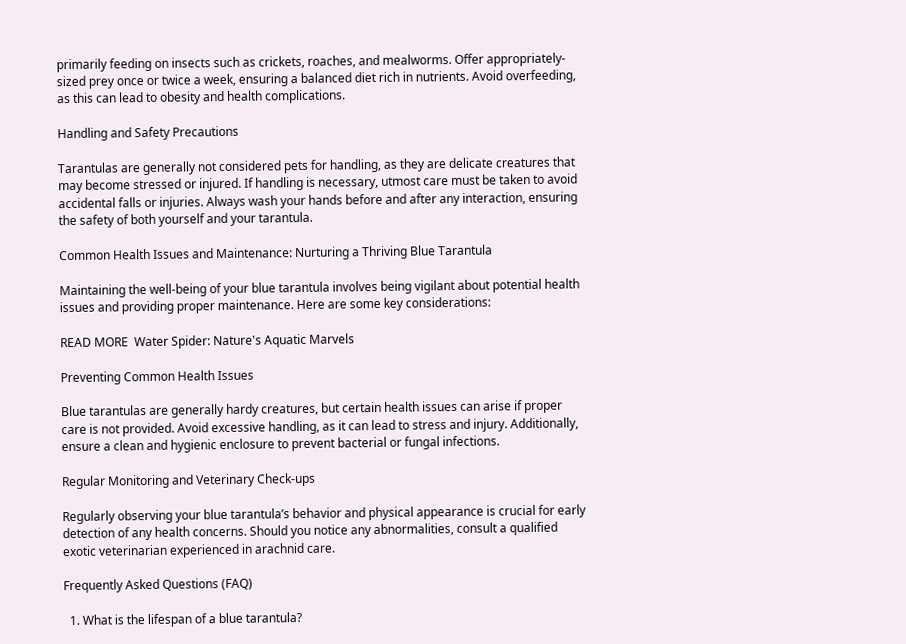primarily feeding on insects such as crickets, roaches, and mealworms. Offer appropriately-sized prey once or twice a week, ensuring a balanced diet rich in nutrients. Avoid overfeeding, as this can lead to obesity and health complications.

Handling and Safety Precautions

Tarantulas are generally not considered pets for handling, as they are delicate creatures that may become stressed or injured. If handling is necessary, utmost care must be taken to avoid accidental falls or injuries. Always wash your hands before and after any interaction, ensuring the safety of both yourself and your tarantula.

Common Health Issues and Maintenance: Nurturing a Thriving Blue Tarantula

Maintaining the well-being of your blue tarantula involves being vigilant about potential health issues and providing proper maintenance. Here are some key considerations:

READ MORE  Water Spider: Nature's Aquatic Marvels

Preventing Common Health Issues

Blue tarantulas are generally hardy creatures, but certain health issues can arise if proper care is not provided. Avoid excessive handling, as it can lead to stress and injury. Additionally, ensure a clean and hygienic enclosure to prevent bacterial or fungal infections.

Regular Monitoring and Veterinary Check-ups

Regularly observing your blue tarantula’s behavior and physical appearance is crucial for early detection of any health concerns. Should you notice any abnormalities, consult a qualified exotic veterinarian experienced in arachnid care.

Frequently Asked Questions (FAQ)

  1. What is the lifespan of a blue tarantula?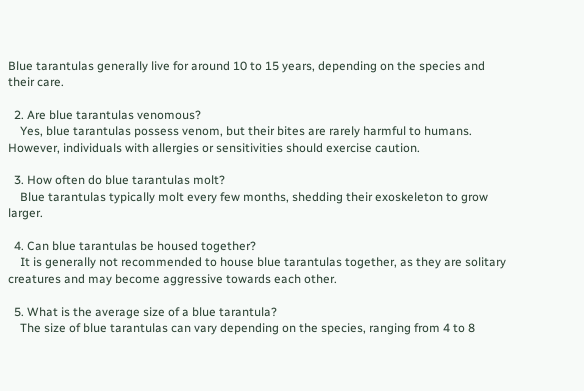Blue tarantulas generally live for around 10 to 15 years, depending on the species and their care.

  2. Are blue tarantulas venomous?
    Yes, blue tarantulas possess venom, but their bites are rarely harmful to humans. However, individuals with allergies or sensitivities should exercise caution.

  3. How often do blue tarantulas molt?
    Blue tarantulas typically molt every few months, shedding their exoskeleton to grow larger.

  4. Can blue tarantulas be housed together?
    It is generally not recommended to house blue tarantulas together, as they are solitary creatures and may become aggressive towards each other.

  5. What is the average size of a blue tarantula?
    The size of blue tarantulas can vary depending on the species, ranging from 4 to 8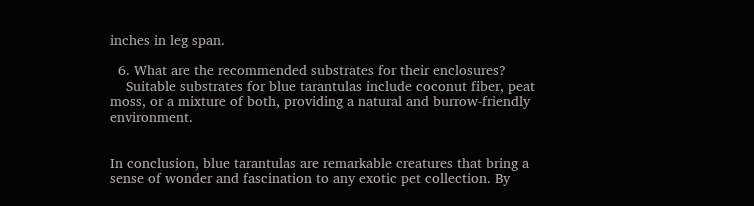inches in leg span.

  6. What are the recommended substrates for their enclosures?
    Suitable substrates for blue tarantulas include coconut fiber, peat moss, or a mixture of both, providing a natural and burrow-friendly environment.


In conclusion, blue tarantulas are remarkable creatures that bring a sense of wonder and fascination to any exotic pet collection. By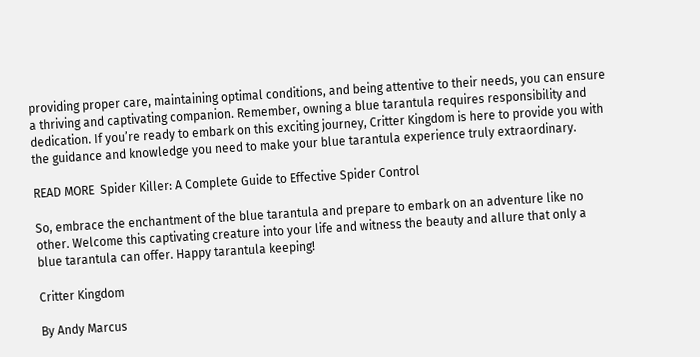providing proper care, maintaining optimal conditions, and being attentive to their needs, you can ensure a thriving and captivating companion. Remember, owning a blue tarantula requires responsibility and dedication. If you’re ready to embark on this exciting journey, Critter Kingdom is here to provide you with the guidance and knowledge you need to make your blue tarantula experience truly extraordinary.

READ MORE  Spider Killer: A Complete Guide to Effective Spider Control

So, embrace the enchantment of the blue tarantula and prepare to embark on an adventure like no other. Welcome this captivating creature into your life and witness the beauty and allure that only a blue tarantula can offer. Happy tarantula keeping!

Critter Kingdom

By Andy Marcus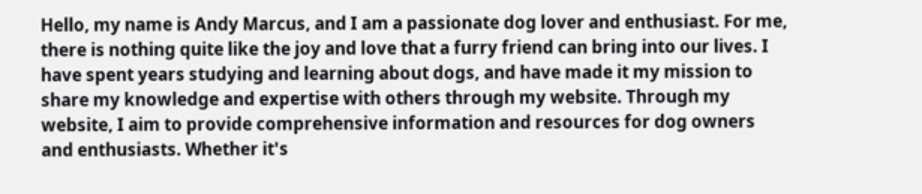Hello, my name is Andy Marcus, and I am a passionate dog lover and enthusiast. For me, there is nothing quite like the joy and love that a furry friend can bring into our lives. I have spent years studying and learning about dogs, and have made it my mission to share my knowledge and expertise with others through my website. Through my website, I aim to provide comprehensive information and resources for dog owners and enthusiasts. Whether it's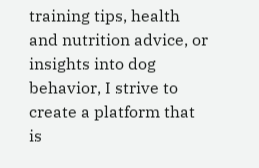training tips, health and nutrition advice, or insights into dog behavior, I strive to create a platform that is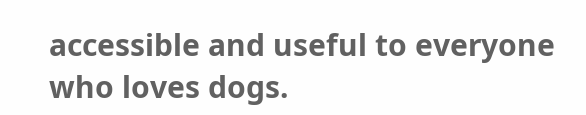accessible and useful to everyone who loves dogs.